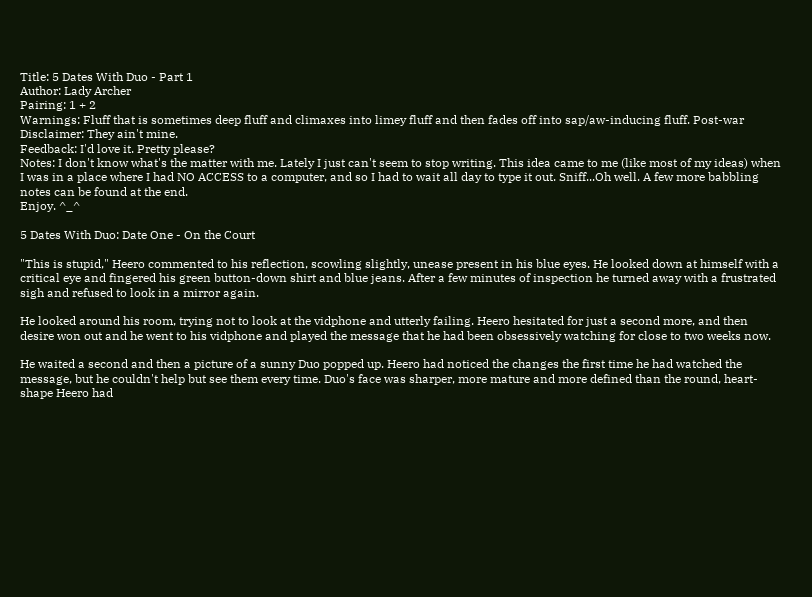Title: 5 Dates With Duo - Part 1
Author: Lady Archer
Pairing: 1 + 2
Warnings: Fluff that is sometimes deep fluff and climaxes into limey fluff and then fades off into sap/aw-inducing fluff. Post-war
Disclaimer: They ain't mine.
Feedback: I'd love it. Pretty please?
Notes: I don't know what's the matter with me. Lately I just can't seem to stop writing. This idea came to me (like most of my ideas) when I was in a place where I had NO ACCESS to a computer, and so I had to wait all day to type it out. Sniff...Oh well. A few more babbling notes can be found at the end.
Enjoy. ^_^

5 Dates With Duo: Date One - On the Court

"This is stupid," Heero commented to his reflection, scowling slightly, unease present in his blue eyes. He looked down at himself with a critical eye and fingered his green button-down shirt and blue jeans. After a few minutes of inspection he turned away with a frustrated sigh and refused to look in a mirror again.

He looked around his room, trying not to look at the vidphone and utterly failing. Heero hesitated for just a second more, and then desire won out and he went to his vidphone and played the message that he had been obsessively watching for close to two weeks now.

He waited a second and then a picture of a sunny Duo popped up. Heero had noticed the changes the first time he had watched the message, but he couldn't help but see them every time. Duo's face was sharper, more mature and more defined than the round, heart-shape Heero had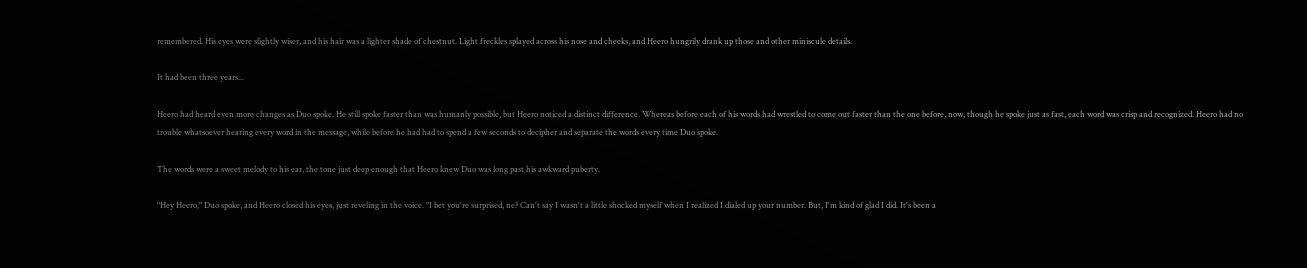remembered. His eyes were slightly wiser, and his hair was a lighter shade of chestnut. Light freckles splayed across his nose and cheeks, and Heero hungrily drank up those and other miniscule details.

It had been three years...

Heero had heard even more changes as Duo spoke. He still spoke faster than was humanly possible, but Heero noticed a distinct difference. Whereas before each of his words had wrestled to come out faster than the one before, now, though he spoke just as fast, each word was crisp and recognized. Heero had no trouble whatsoever hearing every word in the message, while before he had had to spend a few seconds to decipher and separate the words every time Duo spoke.

The words were a sweet melody to his ear, the tone just deep enough that Heero knew Duo was long past his awkward puberty.

"Hey Heero," Duo spoke, and Heero closed his eyes, just reveling in the voice. "I bet you're surprised, ne? Can't say I wasn't a little shocked myself when I realized I dialed up your number. But, I'm kind of glad I did. It's been a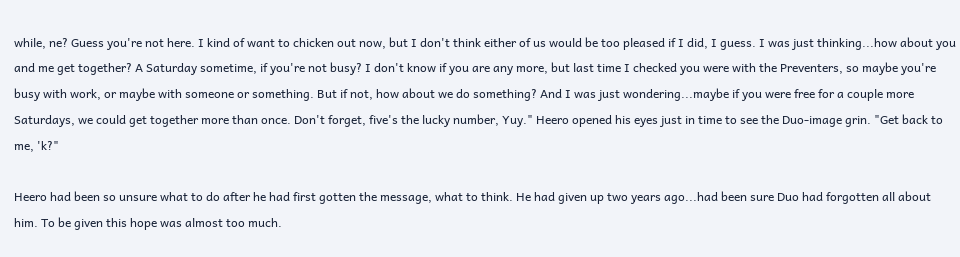while, ne? Guess you're not here. I kind of want to chicken out now, but I don't think either of us would be too pleased if I did, I guess. I was just thinking...how about you and me get together? A Saturday sometime, if you're not busy? I don't know if you are any more, but last time I checked you were with the Preventers, so maybe you're busy with work, or maybe with someone or something. But if not, how about we do something? And I was just wondering...maybe if you were free for a couple more Saturdays, we could get together more than once. Don't forget, five's the lucky number, Yuy." Heero opened his eyes just in time to see the Duo-image grin. "Get back to me, 'k?"

Heero had been so unsure what to do after he had first gotten the message, what to think. He had given up two years ago...had been sure Duo had forgotten all about him. To be given this hope was almost too much.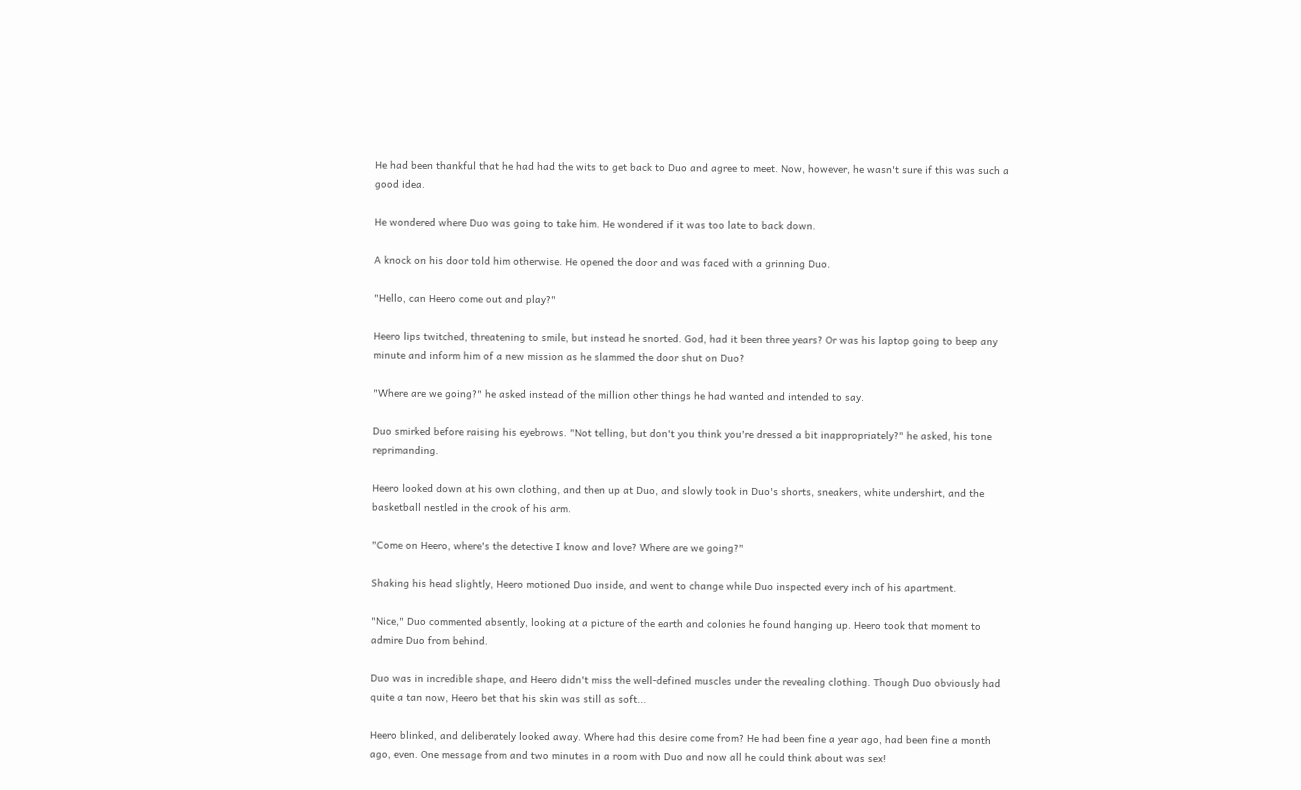He had been thankful that he had had the wits to get back to Duo and agree to meet. Now, however, he wasn't sure if this was such a good idea.

He wondered where Duo was going to take him. He wondered if it was too late to back down.

A knock on his door told him otherwise. He opened the door and was faced with a grinning Duo.

"Hello, can Heero come out and play?"

Heero lips twitched, threatening to smile, but instead he snorted. God, had it been three years? Or was his laptop going to beep any minute and inform him of a new mission as he slammed the door shut on Duo?

"Where are we going?" he asked instead of the million other things he had wanted and intended to say.

Duo smirked before raising his eyebrows. "Not telling, but don't you think you're dressed a bit inappropriately?" he asked, his tone reprimanding.

Heero looked down at his own clothing, and then up at Duo, and slowly took in Duo's shorts, sneakers, white undershirt, and the basketball nestled in the crook of his arm.

"Come on Heero, where's the detective I know and love? Where are we going?"

Shaking his head slightly, Heero motioned Duo inside, and went to change while Duo inspected every inch of his apartment.

"Nice," Duo commented absently, looking at a picture of the earth and colonies he found hanging up. Heero took that moment to admire Duo from behind.

Duo was in incredible shape, and Heero didn't miss the well-defined muscles under the revealing clothing. Though Duo obviously had quite a tan now, Heero bet that his skin was still as soft...

Heero blinked, and deliberately looked away. Where had this desire come from? He had been fine a year ago, had been fine a month ago, even. One message from and two minutes in a room with Duo and now all he could think about was sex!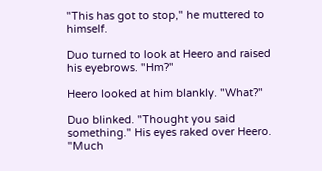"This has got to stop," he muttered to himself.

Duo turned to look at Heero and raised his eyebrows. "Hm?"

Heero looked at him blankly. "What?"

Duo blinked. "Thought you said something." His eyes raked over Heero. "Much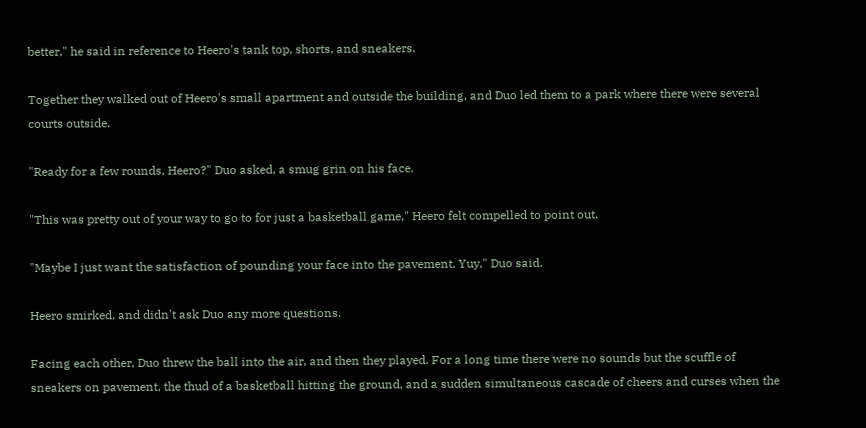better," he said in reference to Heero's tank top, shorts, and sneakers.

Together they walked out of Heero's small apartment and outside the building, and Duo led them to a park where there were several courts outside.

"Ready for a few rounds, Heero?" Duo asked, a smug grin on his face.

"This was pretty out of your way to go to for just a basketball game," Heero felt compelled to point out.

"Maybe I just want the satisfaction of pounding your face into the pavement, Yuy," Duo said.

Heero smirked, and didn't ask Duo any more questions.

Facing each other, Duo threw the ball into the air, and then they played. For a long time there were no sounds but the scuffle of sneakers on pavement, the thud of a basketball hitting the ground, and a sudden simultaneous cascade of cheers and curses when the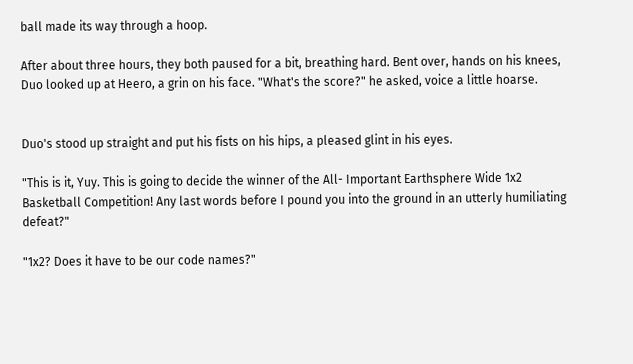ball made its way through a hoop.

After about three hours, they both paused for a bit, breathing hard. Bent over, hands on his knees, Duo looked up at Heero, a grin on his face. "What's the score?" he asked, voice a little hoarse.


Duo's stood up straight and put his fists on his hips, a pleased glint in his eyes.

"This is it, Yuy. This is going to decide the winner of the All- Important Earthsphere Wide 1x2 Basketball Competition! Any last words before I pound you into the ground in an utterly humiliating defeat?"

"1x2? Does it have to be our code names?"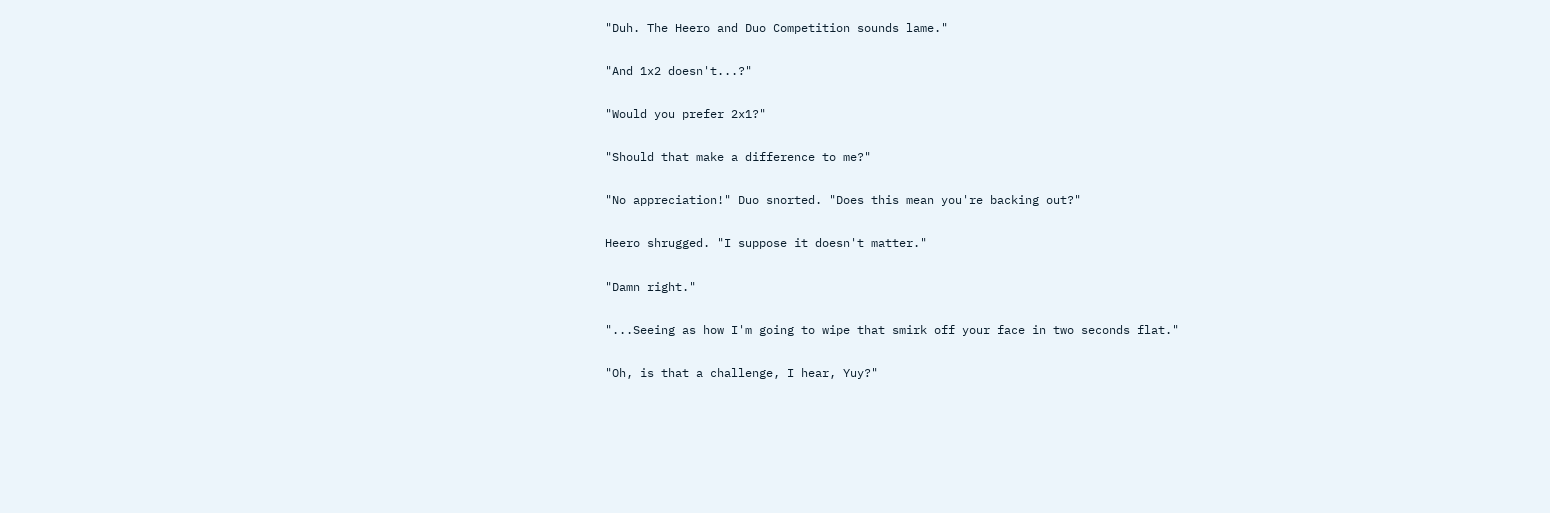"Duh. The Heero and Duo Competition sounds lame."

"And 1x2 doesn't...?"

"Would you prefer 2x1?"

"Should that make a difference to me?"

"No appreciation!" Duo snorted. "Does this mean you're backing out?"

Heero shrugged. "I suppose it doesn't matter."

"Damn right."

"...Seeing as how I'm going to wipe that smirk off your face in two seconds flat."

"Oh, is that a challenge, I hear, Yuy?"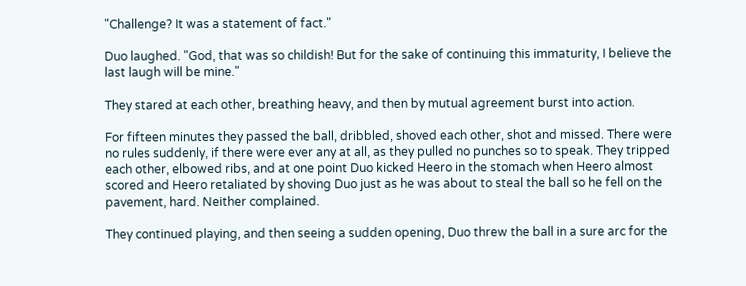"Challenge? It was a statement of fact."

Duo laughed. "God, that was so childish! But for the sake of continuing this immaturity, I believe the last laugh will be mine."

They stared at each other, breathing heavy, and then by mutual agreement burst into action.

For fifteen minutes they passed the ball, dribbled, shoved each other, shot and missed. There were no rules suddenly, if there were ever any at all, as they pulled no punches so to speak. They tripped each other, elbowed ribs, and at one point Duo kicked Heero in the stomach when Heero almost scored and Heero retaliated by shoving Duo just as he was about to steal the ball so he fell on the pavement, hard. Neither complained.

They continued playing, and then seeing a sudden opening, Duo threw the ball in a sure arc for the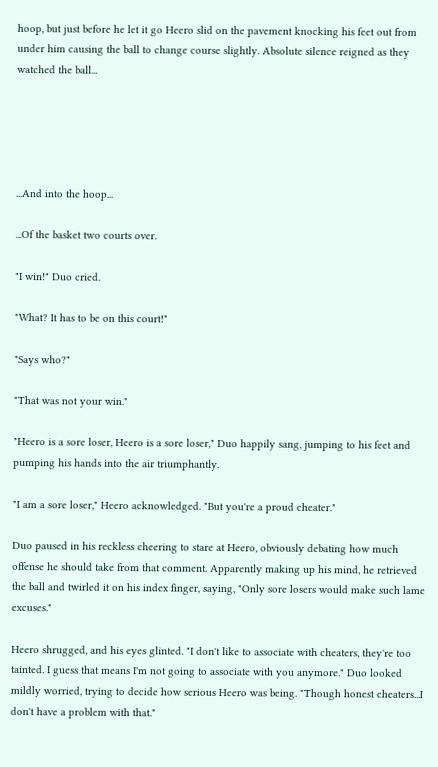hoop, but just before he let it go Heero slid on the pavement knocking his feet out from under him causing the ball to change course slightly. Absolute silence reigned as they watched the ball...





...And into the hoop...

...Of the basket two courts over.

"I win!" Duo cried.

"What? It has to be on this court!"

"Says who?"

"That was not your win."

"Heero is a sore loser, Heero is a sore loser," Duo happily sang, jumping to his feet and pumping his hands into the air triumphantly.

"I am a sore loser," Heero acknowledged. "But you're a proud cheater."

Duo paused in his reckless cheering to stare at Heero, obviously debating how much offense he should take from that comment. Apparently making up his mind, he retrieved the ball and twirled it on his index finger, saying, "Only sore losers would make such lame excuses."

Heero shrugged, and his eyes glinted. "I don't like to associate with cheaters, they're too tainted. I guess that means I'm not going to associate with you anymore." Duo looked mildly worried, trying to decide how serious Heero was being. "Though honest cheaters...I don't have a problem with that."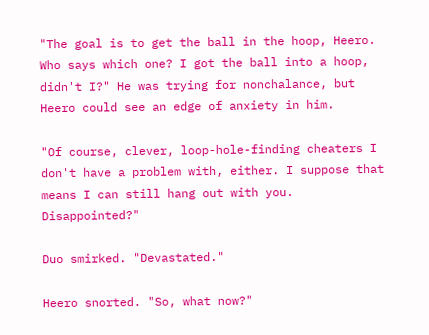"The goal is to get the ball in the hoop, Heero. Who says which one? I got the ball into a hoop, didn't I?" He was trying for nonchalance, but Heero could see an edge of anxiety in him.

"Of course, clever, loop-hole-finding cheaters I don't have a problem with, either. I suppose that means I can still hang out with you. Disappointed?"

Duo smirked. "Devastated."

Heero snorted. "So, what now?"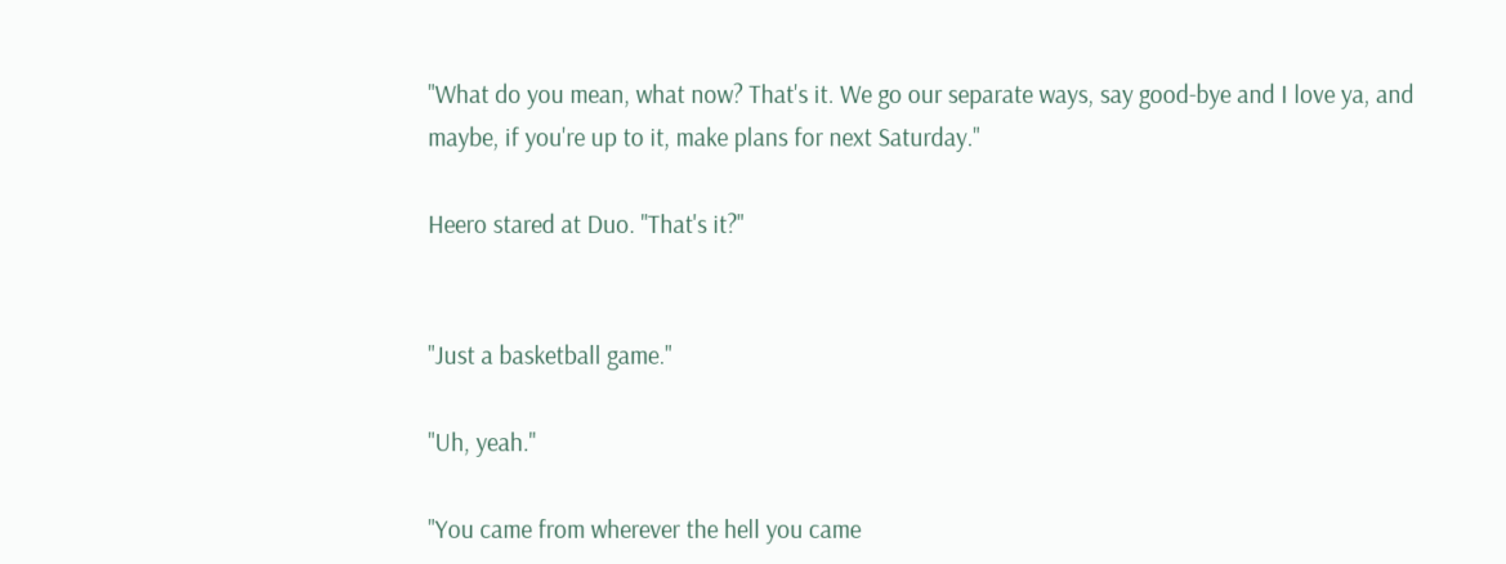"What do you mean, what now? That's it. We go our separate ways, say good-bye and I love ya, and maybe, if you're up to it, make plans for next Saturday."

Heero stared at Duo. "That's it?"


"Just a basketball game."

"Uh, yeah."

"You came from wherever the hell you came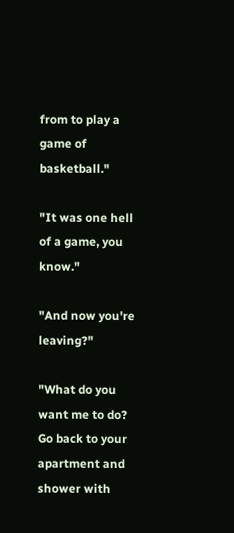from to play a game of basketball."

"It was one hell of a game, you know."

"And now you're leaving?"

"What do you want me to do? Go back to your apartment and shower with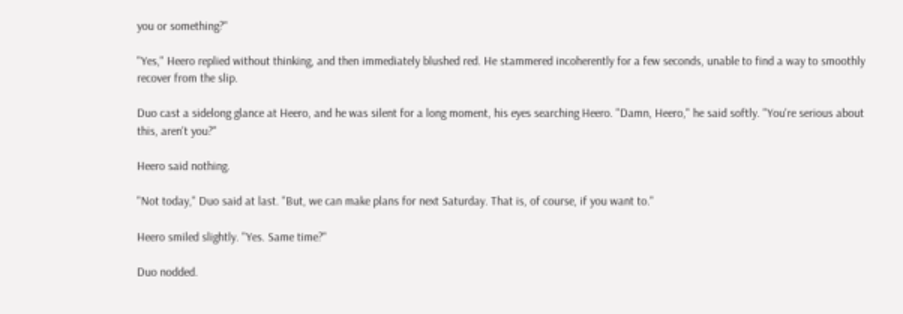you or something?"

"Yes," Heero replied without thinking, and then immediately blushed red. He stammered incoherently for a few seconds, unable to find a way to smoothly recover from the slip.

Duo cast a sidelong glance at Heero, and he was silent for a long moment, his eyes searching Heero. "Damn, Heero," he said softly. "You're serious about this, aren't you?"

Heero said nothing.

"Not today," Duo said at last. "But, we can make plans for next Saturday. That is, of course, if you want to."

Heero smiled slightly. "Yes. Same time?"

Duo nodded.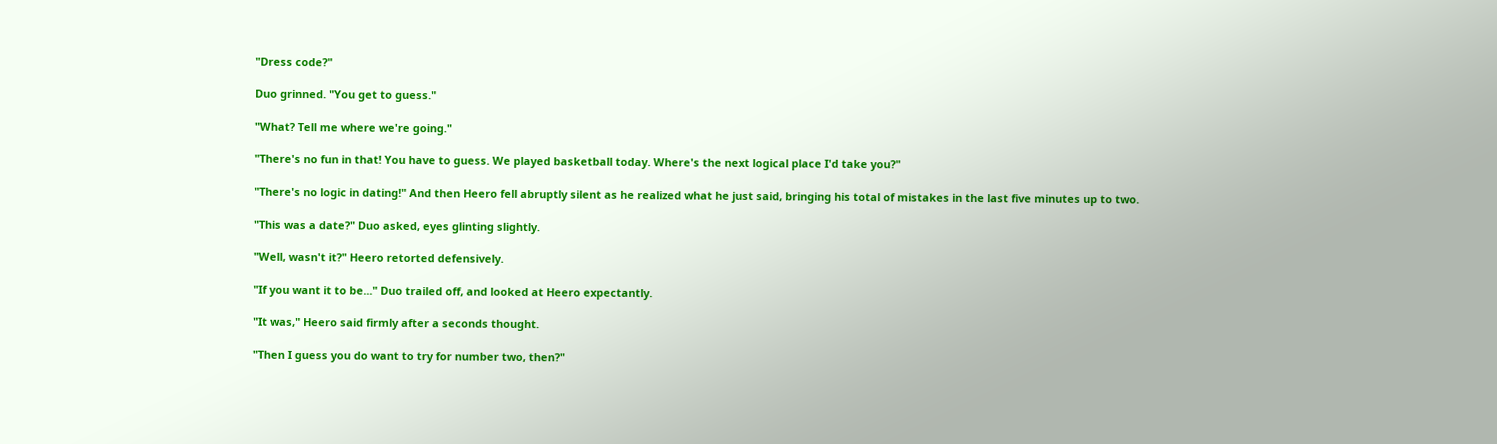"Dress code?"

Duo grinned. "You get to guess."

"What? Tell me where we're going."

"There's no fun in that! You have to guess. We played basketball today. Where's the next logical place I'd take you?"

"There's no logic in dating!" And then Heero fell abruptly silent as he realized what he just said, bringing his total of mistakes in the last five minutes up to two.

"This was a date?" Duo asked, eyes glinting slightly.

"Well, wasn't it?" Heero retorted defensively.

"If you want it to be..." Duo trailed off, and looked at Heero expectantly.

"It was," Heero said firmly after a seconds thought.

"Then I guess you do want to try for number two, then?"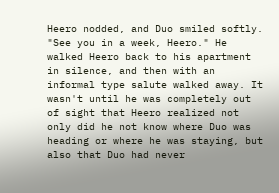Heero nodded, and Duo smiled softly. "See you in a week, Heero." He walked Heero back to his apartment in silence, and then with an informal type salute walked away. It wasn't until he was completely out of sight that Heero realized not only did he not know where Duo was heading or where he was staying, but also that Duo had never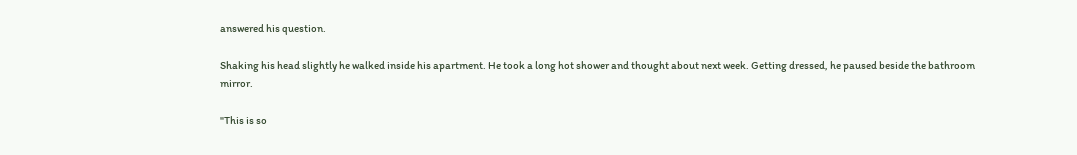answered his question.

Shaking his head slightly he walked inside his apartment. He took a long hot shower and thought about next week. Getting dressed, he paused beside the bathroom mirror.

"This is so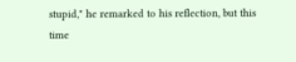stupid," he remarked to his reflection, but this time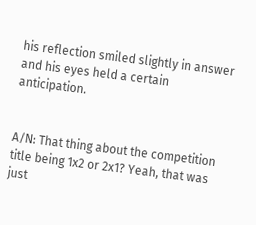his reflection smiled slightly in answer and his eyes held a certain anticipation.


A/N: That thing about the competition title being 1x2 or 2x1? Yeah, that was just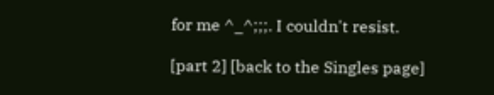for me ^_^;;;. I couldn't resist.

[part 2] [back to the Singles page]